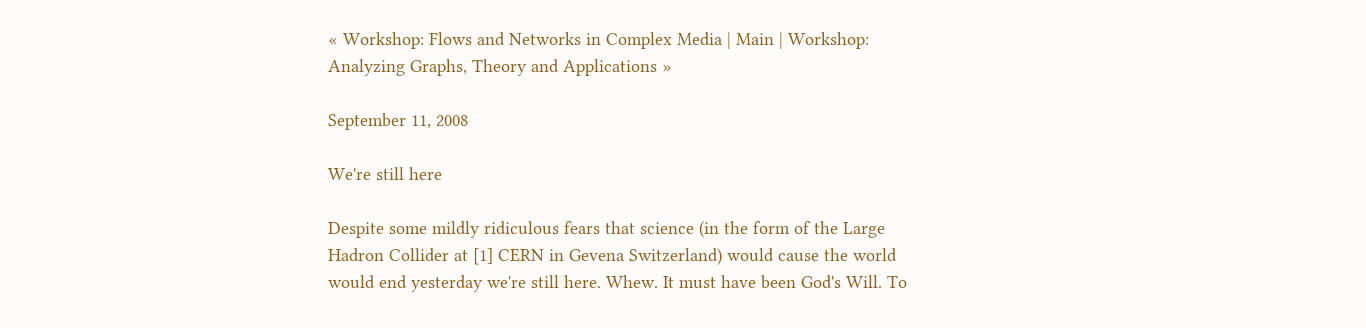« Workshop: Flows and Networks in Complex Media | Main | Workshop: Analyzing Graphs, Theory and Applications »

September 11, 2008

We're still here

Despite some mildly ridiculous fears that science (in the form of the Large Hadron Collider at [1] CERN in Gevena Switzerland) would cause the world would end yesterday we're still here. Whew. It must have been God's Will. To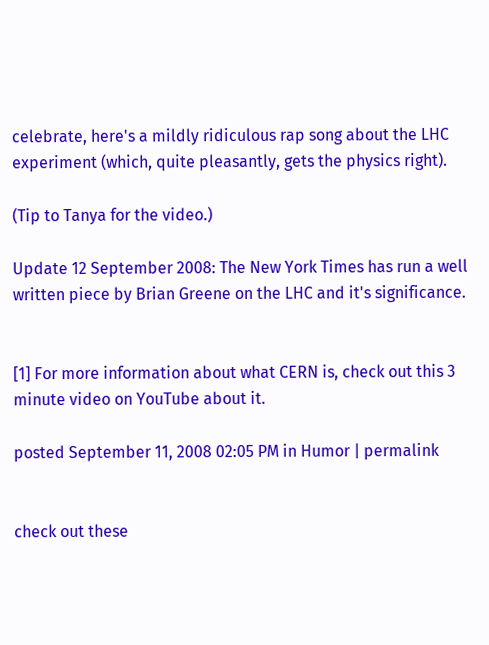celebrate, here's a mildly ridiculous rap song about the LHC experiment (which, quite pleasantly, gets the physics right).

(Tip to Tanya for the video.)

Update 12 September 2008: The New York Times has run a well written piece by Brian Greene on the LHC and it's significance.


[1] For more information about what CERN is, check out this 3 minute video on YouTube about it.

posted September 11, 2008 02:05 PM in Humor | permalink


check out these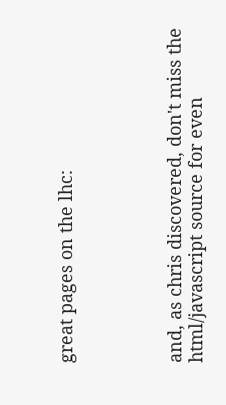great pages on the lhc:




and, as chris discovered, don't miss the html/javascript source for even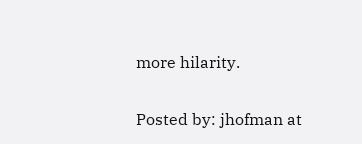more hilarity.

Posted by: jhofman at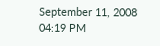September 11, 2008 04:19 PM